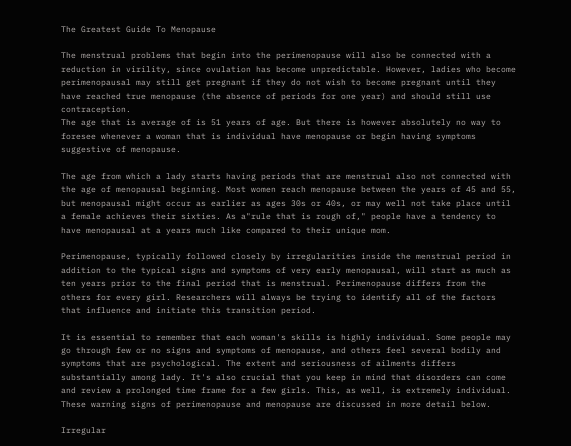The Greatest Guide To Menopause

The menstrual problems that begin into the perimenopause will also be connected with a reduction in virility, since ovulation has become unpredictable. However, ladies who become perimenopausal may still get pregnant if they do not wish to become pregnant until they have reached true menopause (the absence of periods for one year) and should still use contraception.
The age that is average of is 51 years of age. But there is however absolutely no way to foresee whenever a woman that is individual have menopause or begin having symptoms suggestive of menopause.

The age from which a lady starts having periods that are menstrual also not connected with the age of menopausal beginning. Most women reach menopause between the years of 45 and 55, but menopausal might occur as earlier as ages 30s or 40s, or may well not take place until a female achieves their sixties. As a"rule that is rough of," people have a tendency to have menopausal at a years much like compared to their unique mom.

Perimenopause, typically followed closely by irregularities inside the menstrual period in addition to the typical signs and symptoms of very early menopausal, will start as much as ten years prior to the final period that is menstrual. Perimenopause differs from the others for every girl. Researchers will always be trying to identify all of the factors that influence and initiate this transition period.

It is essential to remember that each woman's skills is highly individual. Some people may go through few or no signs and symptoms of menopause, and others feel several bodily and symptoms that are psychological. The extent and seriousness of ailments differs substantially among lady. It's also crucial that you keep in mind that disorders can come and review a prolonged time frame for a few girls. This, as well, is extremely individual. These warning signs of perimenopause and menopause are discussed in more detail below.

Irregular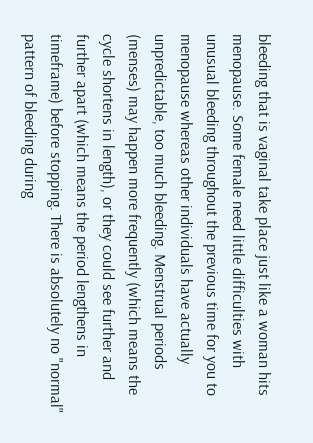bleeding that is vaginal take place just like a woman hits menopause. Some female need little difficulties with unusual bleeding throughout the previous time for you to menopause whereas other individuals have actually unpredictable, too much bleeding. Menstrual periods (menses) may happen more frequently (which means the cycle shortens in length), or they could see further and further apart (which means the period lengthens in timeframe) before stopping. There is absolutely no "normal" pattern of bleeding during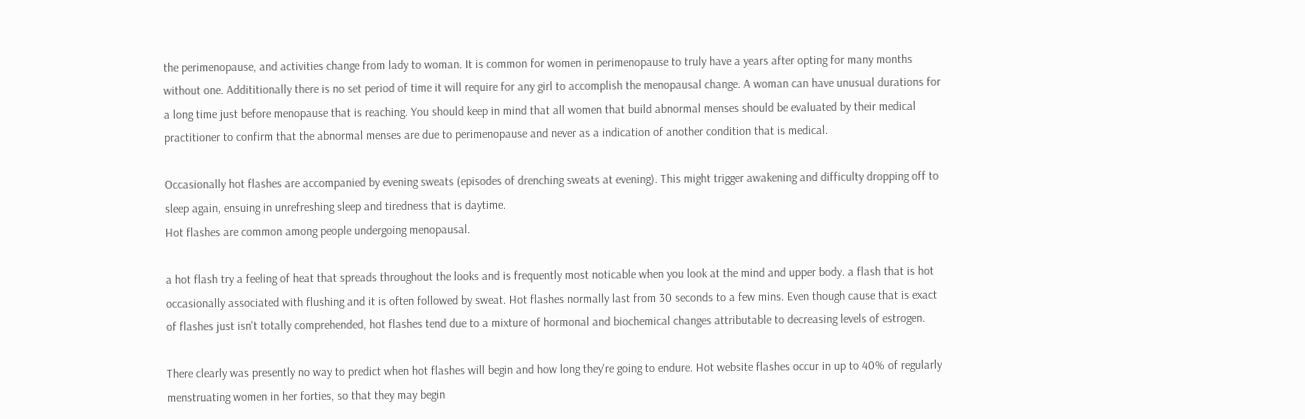the perimenopause, and activities change from lady to woman. It is common for women in perimenopause to truly have a years after opting for many months without one. Addititionally there is no set period of time it will require for any girl to accomplish the menopausal change. A woman can have unusual durations for a long time just before menopause that is reaching. You should keep in mind that all women that build abnormal menses should be evaluated by their medical practitioner to confirm that the abnormal menses are due to perimenopause and never as a indication of another condition that is medical.

Occasionally hot flashes are accompanied by evening sweats (episodes of drenching sweats at evening). This might trigger awakening and difficulty dropping off to sleep again, ensuing in unrefreshing sleep and tiredness that is daytime.
Hot flashes are common among people undergoing menopausal.

a hot flash try a feeling of heat that spreads throughout the looks and is frequently most noticable when you look at the mind and upper body. a flash that is hot occasionally associated with flushing and it is often followed by sweat. Hot flashes normally last from 30 seconds to a few mins. Even though cause that is exact of flashes just isn't totally comprehended, hot flashes tend due to a mixture of hormonal and biochemical changes attributable to decreasing levels of estrogen.

There clearly was presently no way to predict when hot flashes will begin and how long they're going to endure. Hot website flashes occur in up to 40% of regularly menstruating women in her forties, so that they may begin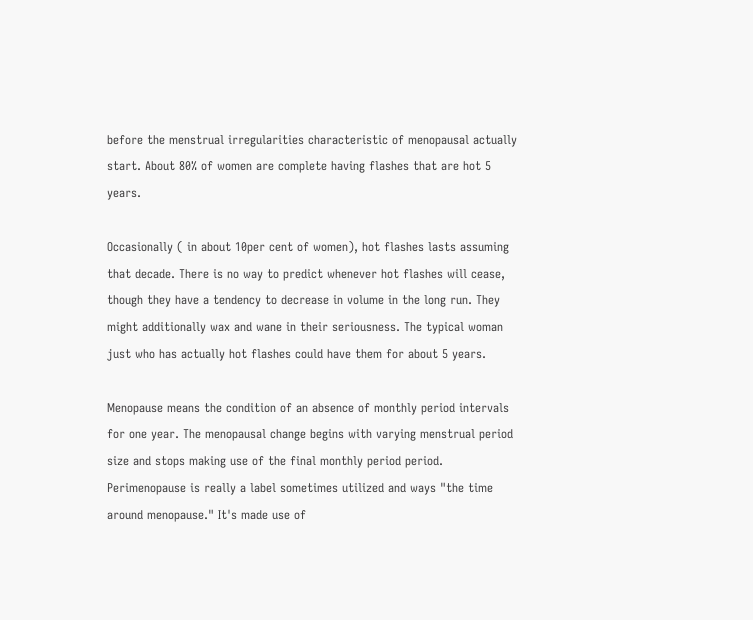before the menstrual irregularities characteristic of menopausal actually start. About 80% of women are complete having flashes that are hot 5 years.

Occasionally ( in about 10per cent of women), hot flashes lasts assuming that decade. There is no way to predict whenever hot flashes will cease, though they have a tendency to decrease in volume in the long run. They might additionally wax and wane in their seriousness. The typical woman just who has actually hot flashes could have them for about 5 years.

Menopause means the condition of an absence of monthly period intervals for one year. The menopausal change begins with varying menstrual period size and stops making use of the final monthly period period. Perimenopause is really a label sometimes utilized and ways "the time around menopause." It's made use of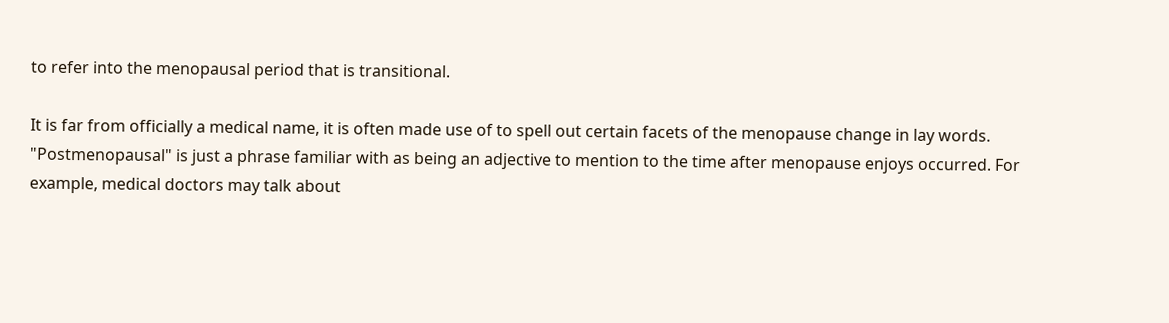to refer into the menopausal period that is transitional.

It is far from officially a medical name, it is often made use of to spell out certain facets of the menopause change in lay words. "Postmenopausal" is just a phrase familiar with as being an adjective to mention to the time after menopause enjoys occurred. For example, medical doctors may talk about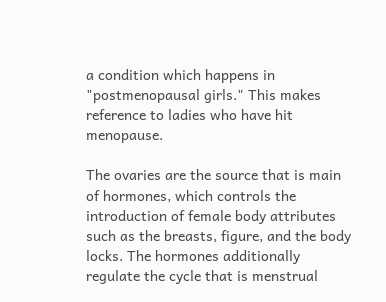a condition which happens in "postmenopausal girls." This makes reference to ladies who have hit menopause.

The ovaries are the source that is main of hormones, which controls the introduction of female body attributes such as the breasts, figure, and the body locks. The hormones additionally regulate the cycle that is menstrual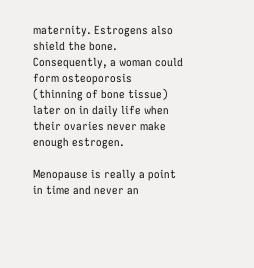maternity. Estrogens also shield the bone. Consequently, a woman could form osteoporosis (thinning of bone tissue) later on in daily life when their ovaries never make enough estrogen.

Menopause is really a point in time and never an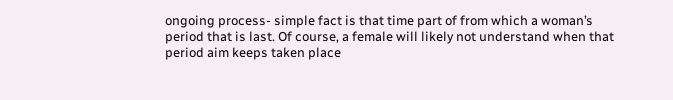ongoing process- simple fact is that time part of from which a woman’s period that is last. Of course, a female will likely not understand when that period aim keeps taken place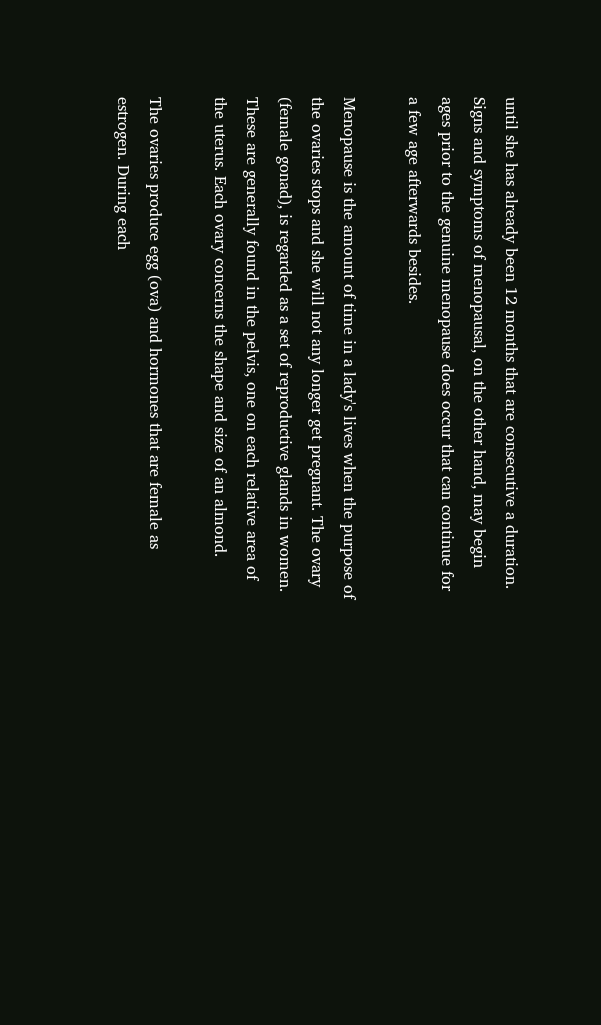until she has already been 12 months that are consecutive a duration. Signs and symptoms of menopausal, on the other hand, may begin ages prior to the genuine menopause does occur that can continue for a few age afterwards besides.

Menopause is the amount of time in a lady's lives when the purpose of the ovaries stops and she will not any longer get pregnant. The ovary (female gonad), is regarded as a set of reproductive glands in women. These are generally found in the pelvis, one on each relative area of the uterus. Each ovary concerns the shape and size of an almond.

The ovaries produce egg (ova) and hormones that are female as estrogen. During each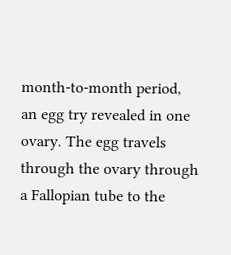month-to-month period, an egg try revealed in one ovary. The egg travels through the ovary through a Fallopian tube to the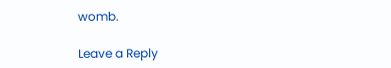womb.

Leave a Reply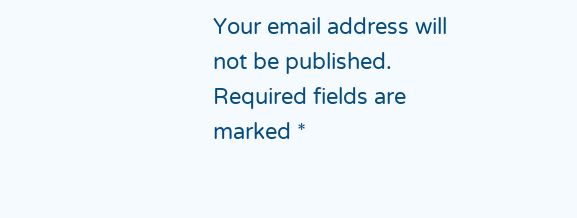Your email address will not be published. Required fields are marked *